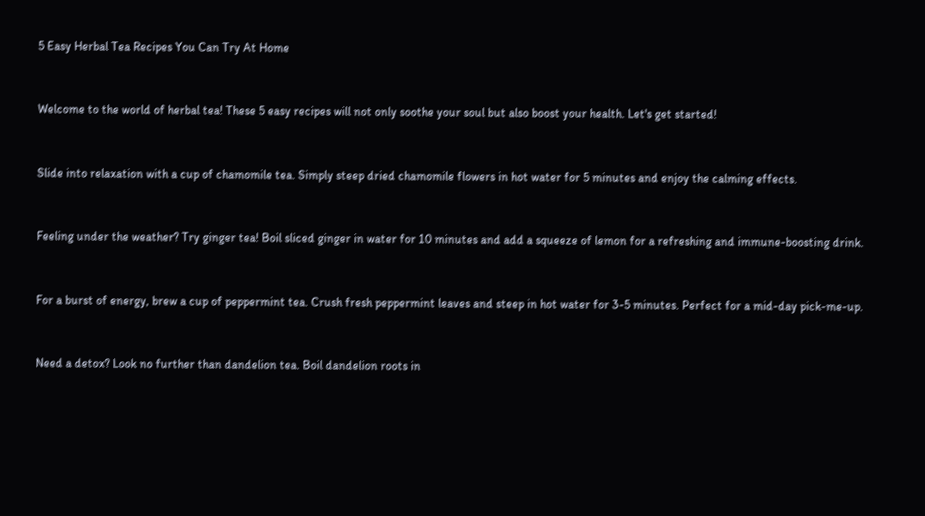5 Easy Herbal Tea Recipes You Can Try At Home


Welcome to the world of herbal tea! These 5 easy recipes will not only soothe your soul but also boost your health. Let's get started!


Slide into relaxation with a cup of chamomile tea. Simply steep dried chamomile flowers in hot water for 5 minutes and enjoy the calming effects.


Feeling under the weather? Try ginger tea! Boil sliced ginger in water for 10 minutes and add a squeeze of lemon for a refreshing and immune-boosting drink.


For a burst of energy, brew a cup of peppermint tea. Crush fresh peppermint leaves and steep in hot water for 3-5 minutes. Perfect for a mid-day pick-me-up.


Need a detox? Look no further than dandelion tea. Boil dandelion roots in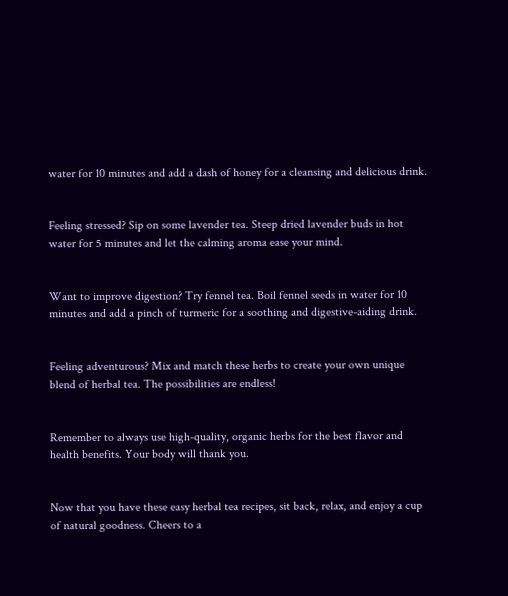water for 10 minutes and add a dash of honey for a cleansing and delicious drink.


Feeling stressed? Sip on some lavender tea. Steep dried lavender buds in hot water for 5 minutes and let the calming aroma ease your mind.


Want to improve digestion? Try fennel tea. Boil fennel seeds in water for 10 minutes and add a pinch of turmeric for a soothing and digestive-aiding drink.


Feeling adventurous? Mix and match these herbs to create your own unique blend of herbal tea. The possibilities are endless!


Remember to always use high-quality, organic herbs for the best flavor and health benefits. Your body will thank you.


Now that you have these easy herbal tea recipes, sit back, relax, and enjoy a cup of natural goodness. Cheers to a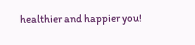healthier and happier you!